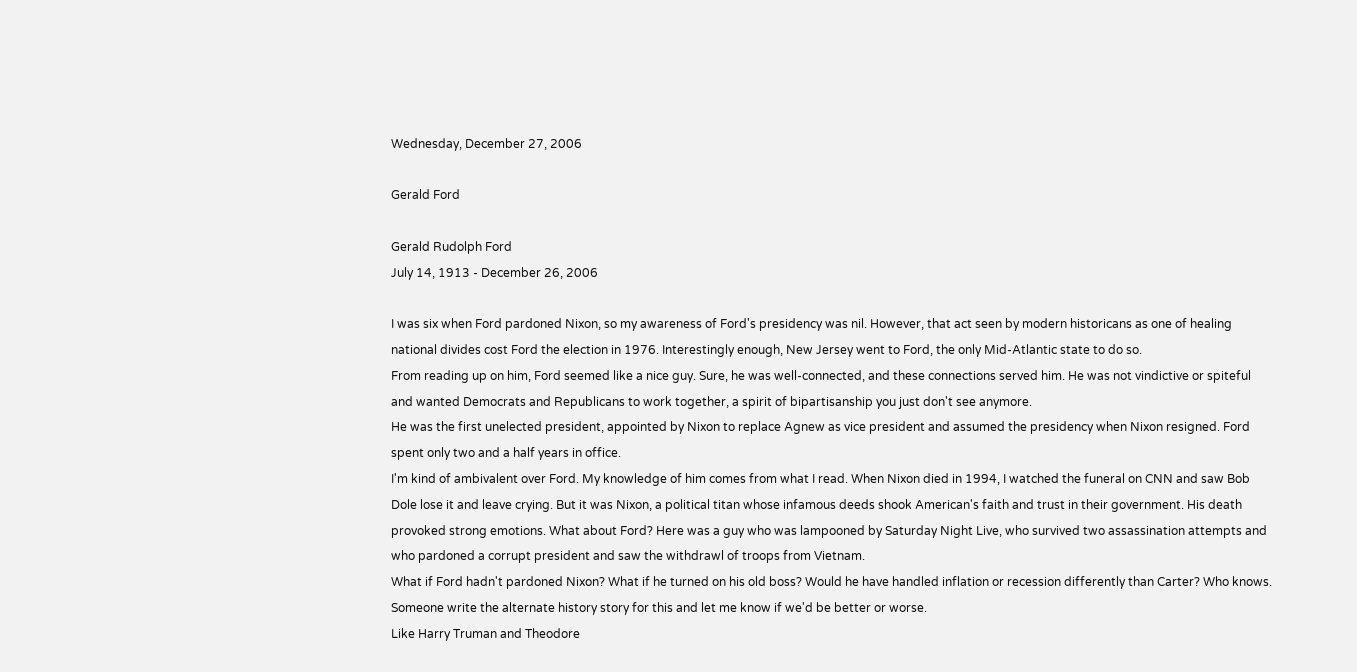Wednesday, December 27, 2006

Gerald Ford

Gerald Rudolph Ford
July 14, 1913 - December 26, 2006

I was six when Ford pardoned Nixon, so my awareness of Ford's presidency was nil. However, that act seen by modern historicans as one of healing national divides cost Ford the election in 1976. Interestingly enough, New Jersey went to Ford, the only Mid-Atlantic state to do so.
From reading up on him, Ford seemed like a nice guy. Sure, he was well-connected, and these connections served him. He was not vindictive or spiteful and wanted Democrats and Republicans to work together, a spirit of bipartisanship you just don't see anymore.
He was the first unelected president, appointed by Nixon to replace Agnew as vice president and assumed the presidency when Nixon resigned. Ford spent only two and a half years in office.
I'm kind of ambivalent over Ford. My knowledge of him comes from what I read. When Nixon died in 1994, I watched the funeral on CNN and saw Bob Dole lose it and leave crying. But it was Nixon, a political titan whose infamous deeds shook American's faith and trust in their government. His death provoked strong emotions. What about Ford? Here was a guy who was lampooned by Saturday Night Live, who survived two assassination attempts and who pardoned a corrupt president and saw the withdrawl of troops from Vietnam.
What if Ford hadn't pardoned Nixon? What if he turned on his old boss? Would he have handled inflation or recession differently than Carter? Who knows. Someone write the alternate history story for this and let me know if we'd be better or worse.
Like Harry Truman and Theodore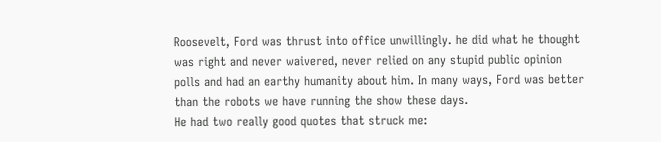Roosevelt, Ford was thrust into office unwillingly. he did what he thought was right and never waivered, never relied on any stupid public opinion polls and had an earthy humanity about him. In many ways, Ford was better than the robots we have running the show these days.
He had two really good quotes that struck me: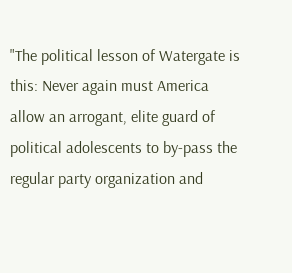"The political lesson of Watergate is this: Never again must America allow an arrogant, elite guard of political adolescents to by-pass the regular party organization and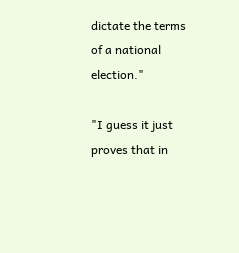dictate the terms of a national election."

"I guess it just proves that in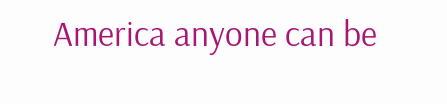America anyone can be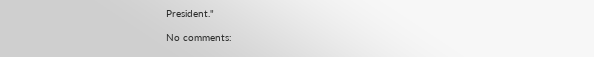President."

No comments: